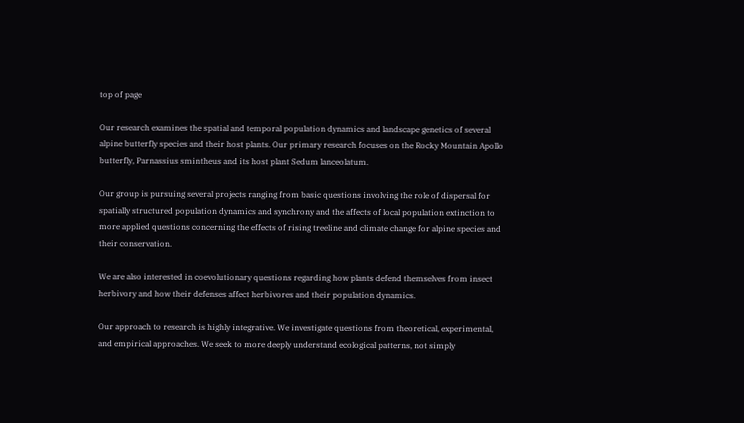top of page

Our research examines the spatial and temporal population dynamics and landscape genetics of several alpine butterfly species and their host plants. Our primary research focuses on the Rocky Mountain Apollo butterfly, Parnassius smintheus and its host plant Sedum lanceolatum.

Our group is pursuing several projects ranging from basic questions involving the role of dispersal for spatially structured population dynamics and synchrony and the affects of local population extinction to more applied questions concerning the effects of rising treeline and climate change for alpine species and their conservation.

We are also interested in coevolutionary questions regarding how plants defend themselves from insect herbivory and how their defenses affect herbivores and their population dynamics.

Our approach to research is highly integrative. We investigate questions from theoretical, experimental, and empirical approaches. We seek to more deeply understand ecological patterns, not simply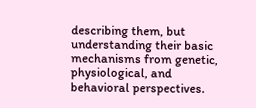describing them, but understanding their basic mechanisms from genetic, physiological, and behavioral perspectives.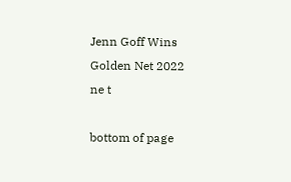Jenn Goff Wins Golden Net 2022
ne t

bottom of page